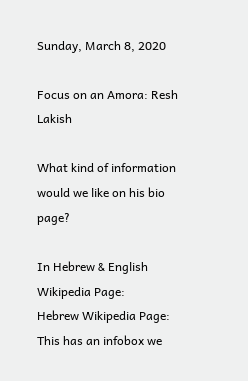Sunday, March 8, 2020

Focus on an Amora: Resh Lakish

What kind of information would we like on his bio page?

In Hebrew & English
Wikipedia Page:
Hebrew Wikipedia Page:
This has an infobox we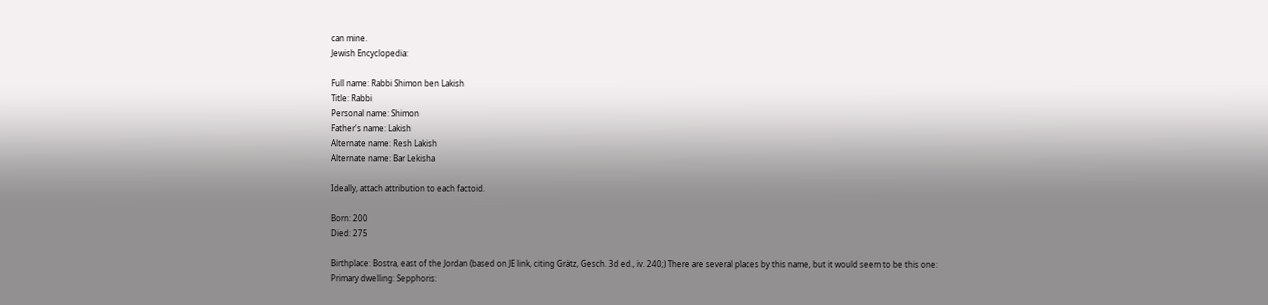can mine.
Jewish Encyclopedia:

Full name: Rabbi Shimon ben Lakish
Title: Rabbi
Personal name: Shimon
Father's name: Lakish
Alternate name: Resh Lakish
Alternate name: Bar Lekisha

Ideally, attach attribution to each factoid.

Born: 200
Died: 275

Birthplace: Bostra, east of the Jordan (based on JE link, citing Grätz, Gesch. 3d ed., iv. 240;) There are several places by this name, but it would seem to be this one:
Primary dwelling: Sepphoris: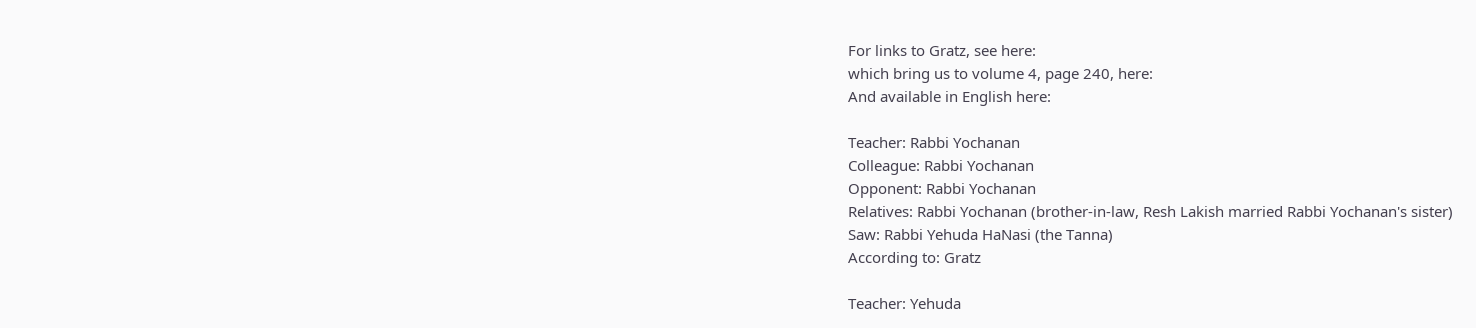For links to Gratz, see here:
which bring us to volume 4, page 240, here:
And available in English here:

Teacher: Rabbi Yochanan
Colleague: Rabbi Yochanan
Opponent: Rabbi Yochanan
Relatives: Rabbi Yochanan (brother-in-law, Resh Lakish married Rabbi Yochanan's sister)
Saw: Rabbi Yehuda HaNasi (the Tanna)
According to: Gratz

Teacher: Yehuda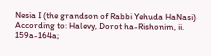Nesia I (the grandson of Rabbi Yehuda HaNasi)
According to: Halevy, Dorot ha-Rishonim, ii. 159a-164a;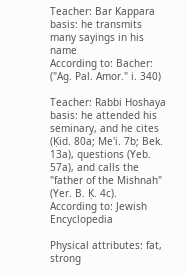Teacher: Bar Kappara
basis: he transmits many sayings in his name
According to: Bacher: ("Ag. Pal. Amor." i. 340)

Teacher: Rabbi Hoshaya
basis: he attended his seminary, and he cites (Ḳid. 80a; Me'i. 7b; Bek. 13a), questions (Yeb. 57a), and calls the "father of the Mishnah" (Yer. B. Ḳ. 4c).
According to: Jewish Encyclopedia

Physical attributes: fat, strong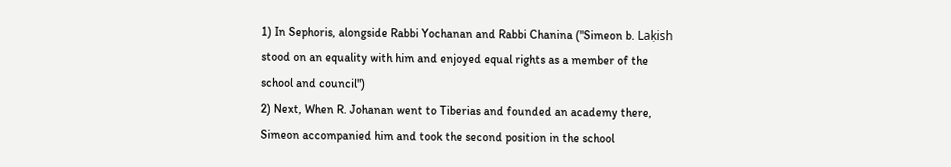1) In Sephoris, alongside Rabbi Yochanan and Rabbi Chanina ("Simeon b. Laḳish stood on an equality with him and enjoyed equal rights as a member of the school and council")
2) Next, When R. Johanan went to Tiberias and founded an academy there, Simeon accompanied him and took the second position in the school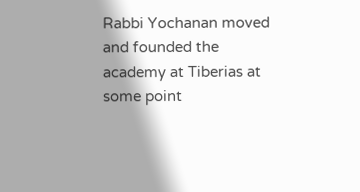Rabbi Yochanan moved and founded the academy at Tiberias at some point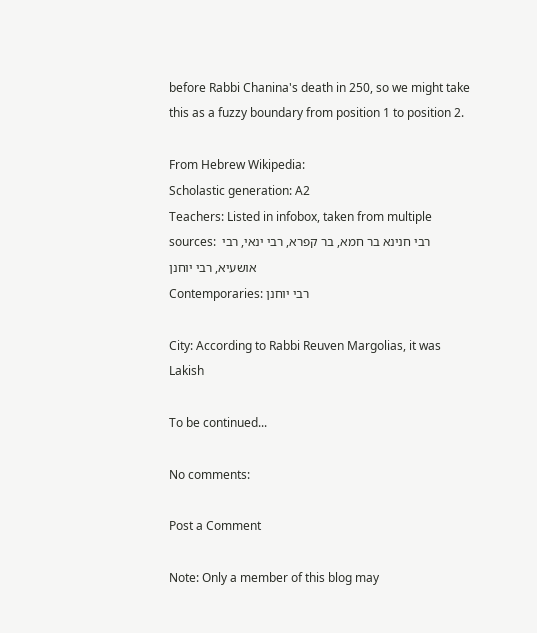before Rabbi Chanina's death in 250, so we might take this as a fuzzy boundary from position 1 to position 2.

From Hebrew Wikipedia:
Scholastic generation: A2
Teachers: Listed in infobox, taken from multiple sources:  רבי חנינא בר חמא, בר קפרא, רבי ינאי, רבי אושעיא, רבי יוחנן
Contemporaries: רבי יוחנן

City: According to Rabbi Reuven Margolias, it was Lakish

To be continued...

No comments:

Post a Comment

Note: Only a member of this blog may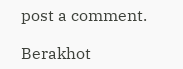post a comment.

Berakhot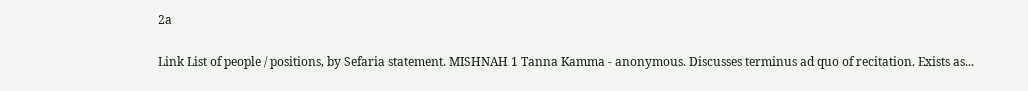2a

Link List of people / positions, by Sefaria statement. MISHNAH 1 Tanna Kamma - anonymous. Discusses terminus ad quo of recitation. Exists as...